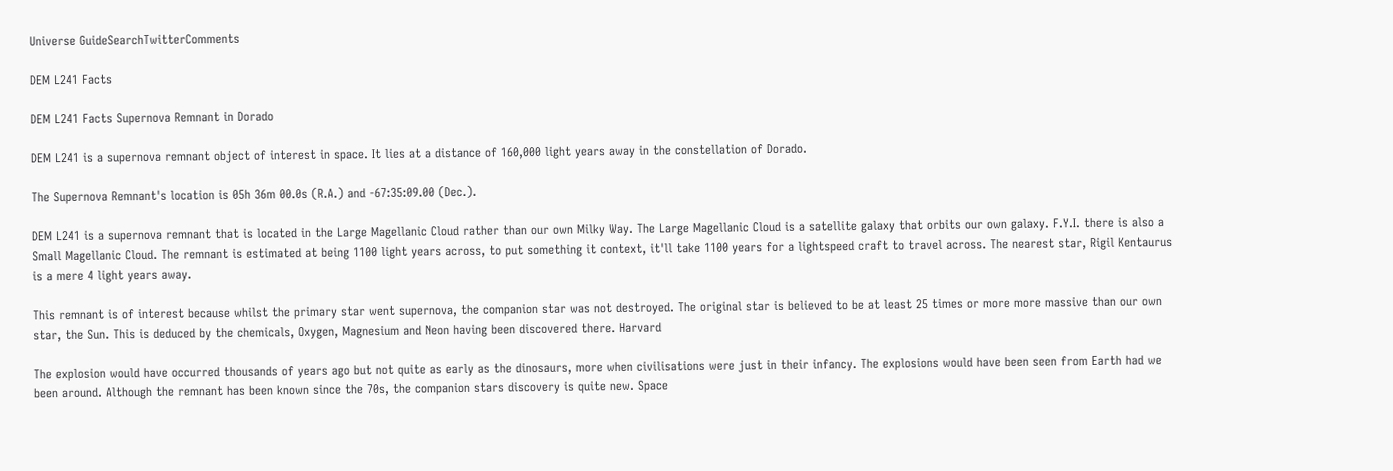Universe GuideSearchTwitterComments

DEM L241 Facts

DEM L241 Facts Supernova Remnant in Dorado

DEM L241 is a supernova remnant object of interest in space. It lies at a distance of 160,000 light years away in the constellation of Dorado.

The Supernova Remnant's location is 05h 36m 00.0s (R.A.) and -67:35:09.00 (Dec.).

DEM L241 is a supernova remnant that is located in the Large Magellanic Cloud rather than our own Milky Way. The Large Magellanic Cloud is a satellite galaxy that orbits our own galaxy. F.Y.I. there is also a Small Magellanic Cloud. The remnant is estimated at being 1100 light years across, to put something it context, it'll take 1100 years for a lightspeed craft to travel across. The nearest star, Rigil Kentaurus is a mere 4 light years away.

This remnant is of interest because whilst the primary star went supernova, the companion star was not destroyed. The original star is believed to be at least 25 times or more more massive than our own star, the Sun. This is deduced by the chemicals, Oxygen, Magnesium and Neon having been discovered there. Harvard

The explosion would have occurred thousands of years ago but not quite as early as the dinosaurs, more when civilisations were just in their infancy. The explosions would have been seen from Earth had we been around. Although the remnant has been known since the 70s, the companion stars discovery is quite new. Space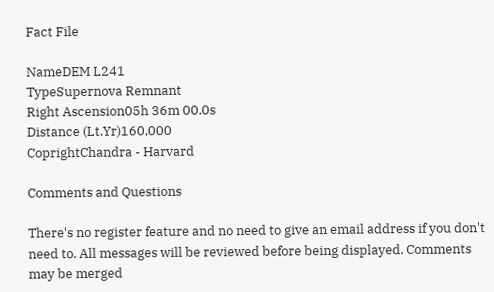Fact File

NameDEM L241
TypeSupernova Remnant
Right Ascension05h 36m 00.0s
Distance (Lt.Yr)160,000
CoprightChandra - Harvard

Comments and Questions

There's no register feature and no need to give an email address if you don't need to. All messages will be reviewed before being displayed. Comments may be merged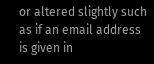or altered slightly such as if an email address is given in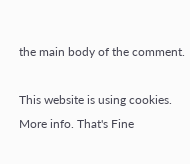the main body of the comment.

This website is using cookies. More info. That's Fine